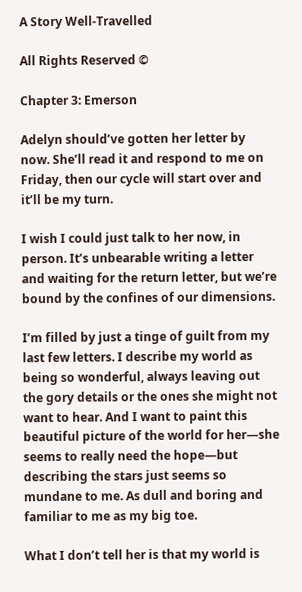A Story Well-Travelled

All Rights Reserved ©

Chapter 3: Emerson

Adelyn should’ve gotten her letter by now. She’ll read it and respond to me on Friday, then our cycle will start over and it’ll be my turn.

I wish I could just talk to her now, in person. It’s unbearable writing a letter and waiting for the return letter, but we’re bound by the confines of our dimensions.

I’m filled by just a tinge of guilt from my last few letters. I describe my world as being so wonderful, always leaving out the gory details or the ones she might not want to hear. And I want to paint this beautiful picture of the world for her—she seems to really need the hope—but describing the stars just seems so mundane to me. As dull and boring and familiar to me as my big toe.

What I don’t tell her is that my world is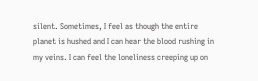silent. Sometimes, I feel as though the entire planet is hushed and I can hear the blood rushing in my veins. I can feel the loneliness creeping up on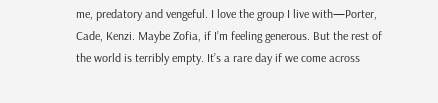me, predatory and vengeful. I love the group I live with—Porter, Cade, Kenzi. Maybe Zofia, if I’m feeling generous. But the rest of the world is terribly empty. It’s a rare day if we come across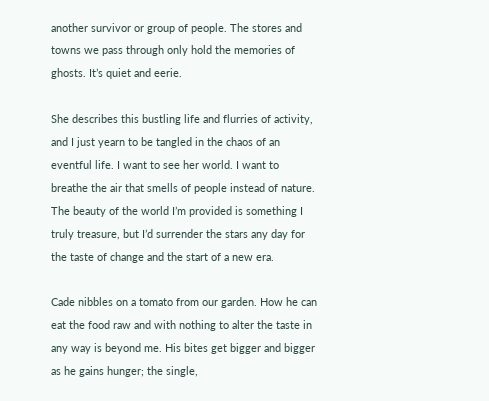another survivor or group of people. The stores and towns we pass through only hold the memories of ghosts. It’s quiet and eerie.

She describes this bustling life and flurries of activity, and I just yearn to be tangled in the chaos of an eventful life. I want to see her world. I want to breathe the air that smells of people instead of nature. The beauty of the world I’m provided is something I truly treasure, but I’d surrender the stars any day for the taste of change and the start of a new era.

Cade nibbles on a tomato from our garden. How he can eat the food raw and with nothing to alter the taste in any way is beyond me. His bites get bigger and bigger as he gains hunger; the single,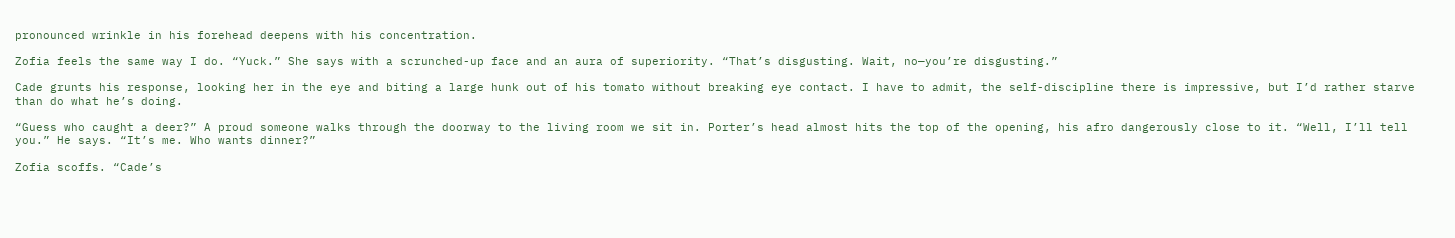pronounced wrinkle in his forehead deepens with his concentration.

Zofia feels the same way I do. “Yuck.” She says with a scrunched-up face and an aura of superiority. “That’s disgusting. Wait, no—you’re disgusting.”

Cade grunts his response, looking her in the eye and biting a large hunk out of his tomato without breaking eye contact. I have to admit, the self-discipline there is impressive, but I’d rather starve than do what he’s doing.

“Guess who caught a deer?” A proud someone walks through the doorway to the living room we sit in. Porter’s head almost hits the top of the opening, his afro dangerously close to it. “Well, I’ll tell you.” He says. “It’s me. Who wants dinner?”

Zofia scoffs. “Cade’s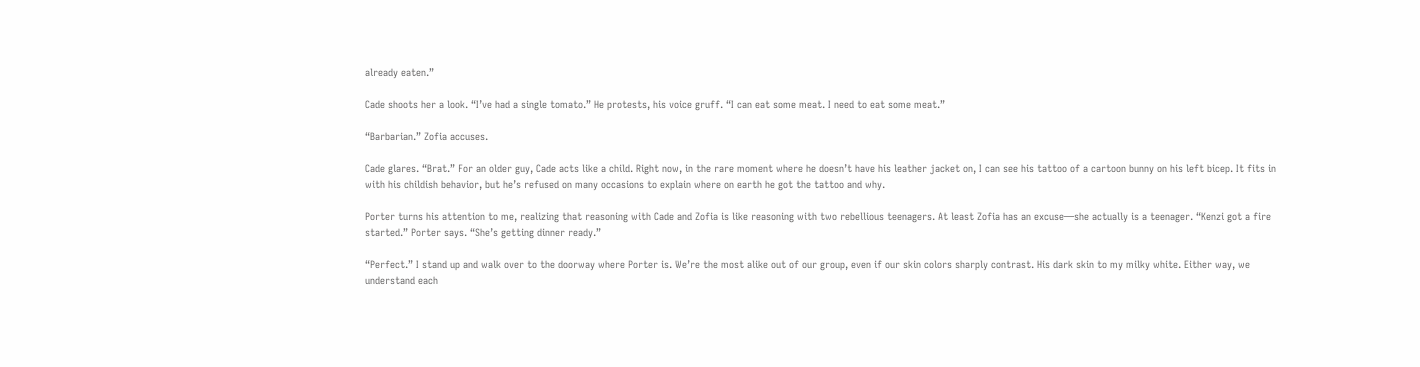already eaten.”

Cade shoots her a look. “I’ve had a single tomato.” He protests, his voice gruff. “I can eat some meat. I need to eat some meat.”

“Barbarian.” Zofia accuses.

Cade glares. “Brat.” For an older guy, Cade acts like a child. Right now, in the rare moment where he doesn’t have his leather jacket on, I can see his tattoo of a cartoon bunny on his left bicep. It fits in with his childish behavior, but he’s refused on many occasions to explain where on earth he got the tattoo and why.

Porter turns his attention to me, realizing that reasoning with Cade and Zofia is like reasoning with two rebellious teenagers. At least Zofia has an excuse—she actually is a teenager. “Kenzi got a fire started.” Porter says. “She’s getting dinner ready.”

“Perfect.” I stand up and walk over to the doorway where Porter is. We’re the most alike out of our group, even if our skin colors sharply contrast. His dark skin to my milky white. Either way, we understand each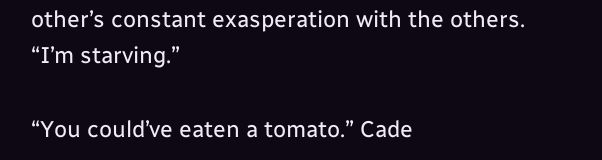other’s constant exasperation with the others. “I’m starving.”

“You could’ve eaten a tomato.” Cade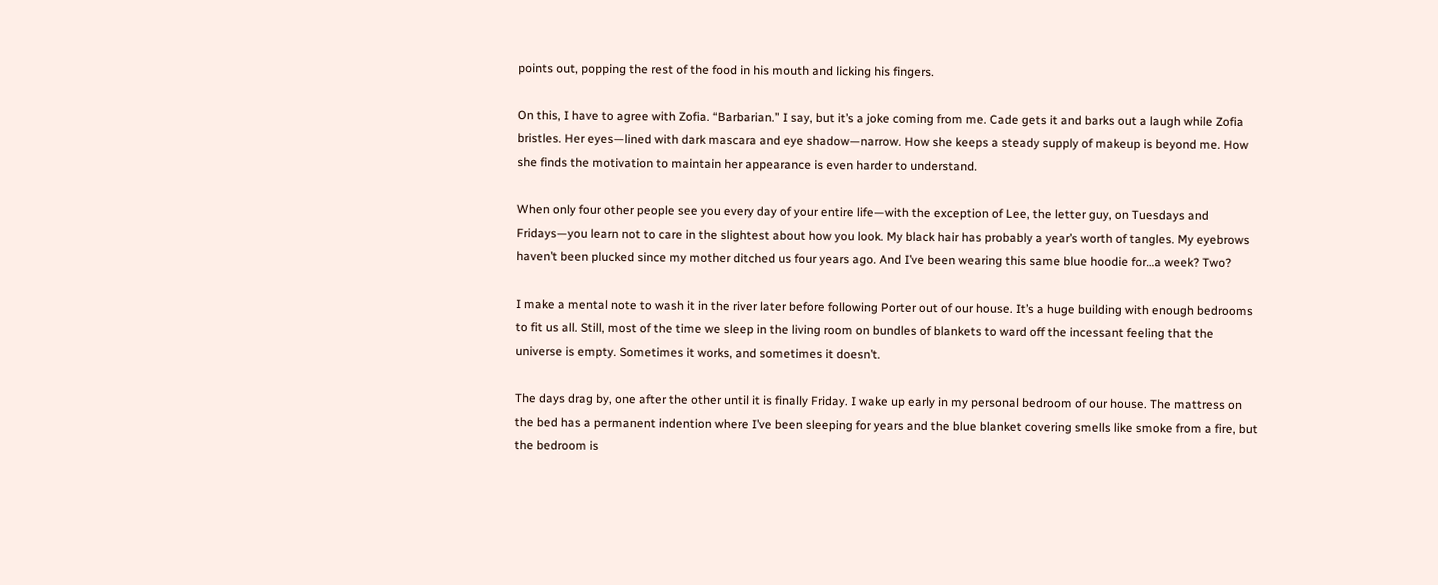points out, popping the rest of the food in his mouth and licking his fingers.

On this, I have to agree with Zofia. “Barbarian.” I say, but it’s a joke coming from me. Cade gets it and barks out a laugh while Zofia bristles. Her eyes—lined with dark mascara and eye shadow—narrow. How she keeps a steady supply of makeup is beyond me. How she finds the motivation to maintain her appearance is even harder to understand.

When only four other people see you every day of your entire life—with the exception of Lee, the letter guy, on Tuesdays and Fridays—you learn not to care in the slightest about how you look. My black hair has probably a year’s worth of tangles. My eyebrows haven’t been plucked since my mother ditched us four years ago. And I’ve been wearing this same blue hoodie for…a week? Two?

I make a mental note to wash it in the river later before following Porter out of our house. It’s a huge building with enough bedrooms to fit us all. Still, most of the time we sleep in the living room on bundles of blankets to ward off the incessant feeling that the universe is empty. Sometimes it works, and sometimes it doesn’t.

The days drag by, one after the other until it is finally Friday. I wake up early in my personal bedroom of our house. The mattress on the bed has a permanent indention where I’ve been sleeping for years and the blue blanket covering smells like smoke from a fire, but the bedroom is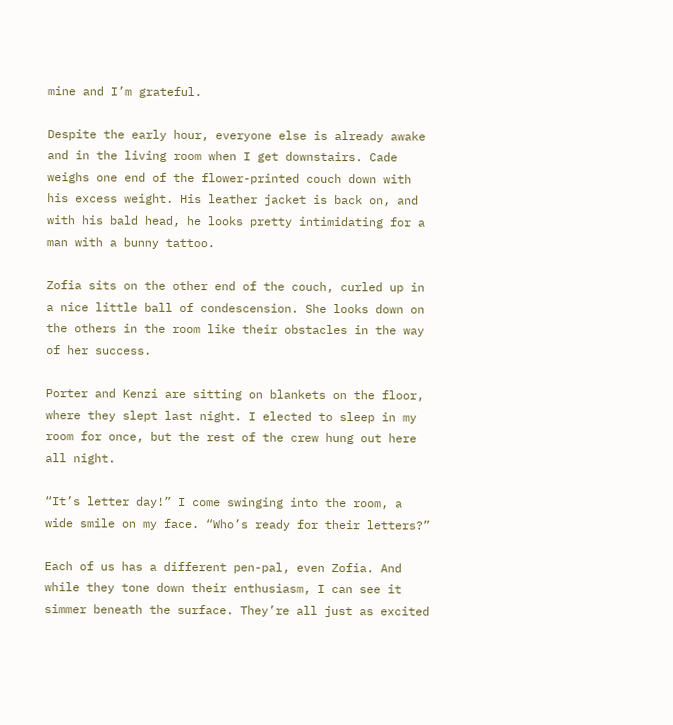mine and I’m grateful.

Despite the early hour, everyone else is already awake and in the living room when I get downstairs. Cade weighs one end of the flower-printed couch down with his excess weight. His leather jacket is back on, and with his bald head, he looks pretty intimidating for a man with a bunny tattoo.

Zofia sits on the other end of the couch, curled up in a nice little ball of condescension. She looks down on the others in the room like their obstacles in the way of her success.

Porter and Kenzi are sitting on blankets on the floor, where they slept last night. I elected to sleep in my room for once, but the rest of the crew hung out here all night.

“It’s letter day!” I come swinging into the room, a wide smile on my face. “Who’s ready for their letters?”

Each of us has a different pen-pal, even Zofia. And while they tone down their enthusiasm, I can see it simmer beneath the surface. They’re all just as excited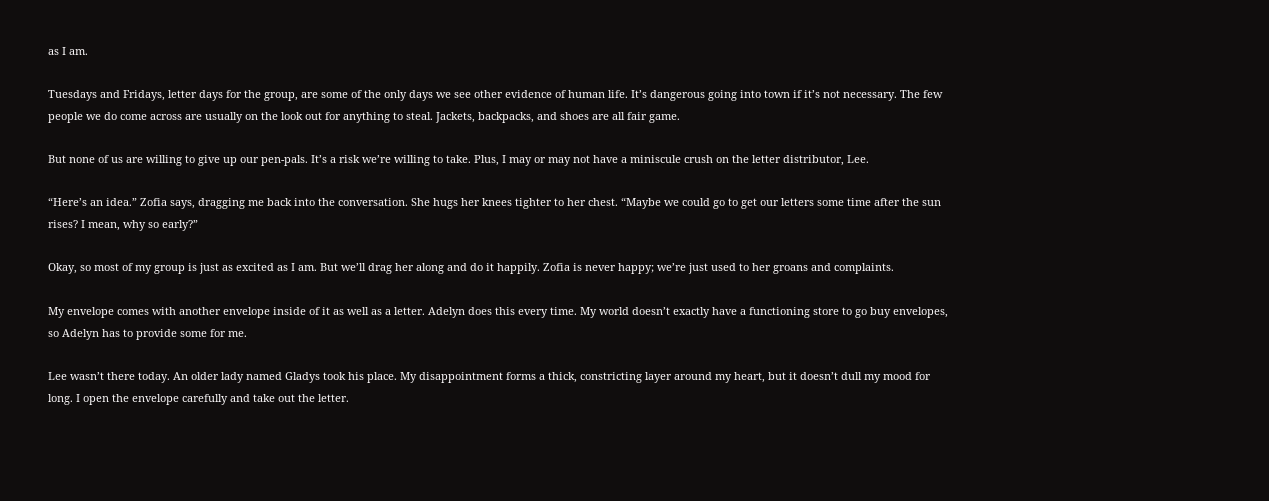as I am.

Tuesdays and Fridays, letter days for the group, are some of the only days we see other evidence of human life. It’s dangerous going into town if it’s not necessary. The few people we do come across are usually on the look out for anything to steal. Jackets, backpacks, and shoes are all fair game.

But none of us are willing to give up our pen-pals. It’s a risk we’re willing to take. Plus, I may or may not have a miniscule crush on the letter distributor, Lee.

“Here’s an idea.” Zofia says, dragging me back into the conversation. She hugs her knees tighter to her chest. “Maybe we could go to get our letters some time after the sun rises? I mean, why so early?”

Okay, so most of my group is just as excited as I am. But we’ll drag her along and do it happily. Zofia is never happy; we’re just used to her groans and complaints.

My envelope comes with another envelope inside of it as well as a letter. Adelyn does this every time. My world doesn’t exactly have a functioning store to go buy envelopes, so Adelyn has to provide some for me.

Lee wasn’t there today. An older lady named Gladys took his place. My disappointment forms a thick, constricting layer around my heart, but it doesn’t dull my mood for long. I open the envelope carefully and take out the letter.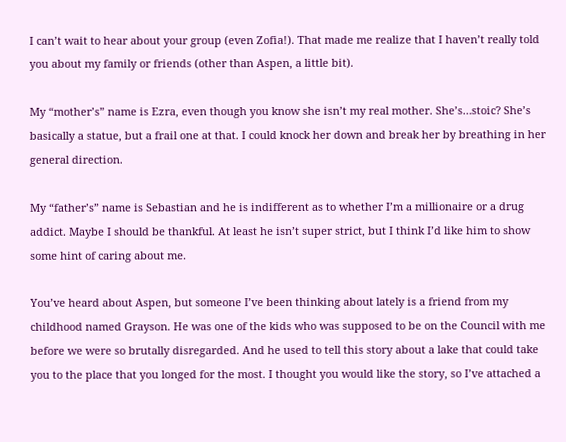I can’t wait to hear about your group (even Zofia!). That made me realize that I haven’t really told you about my family or friends (other than Aspen, a little bit).

My “mother’s” name is Ezra, even though you know she isn’t my real mother. She’s…stoic? She’s basically a statue, but a frail one at that. I could knock her down and break her by breathing in her general direction.

My “father’s” name is Sebastian and he is indifferent as to whether I’m a millionaire or a drug addict. Maybe I should be thankful. At least he isn’t super strict, but I think I’d like him to show some hint of caring about me.

You’ve heard about Aspen, but someone I’ve been thinking about lately is a friend from my childhood named Grayson. He was one of the kids who was supposed to be on the Council with me before we were so brutally disregarded. And he used to tell this story about a lake that could take you to the place that you longed for the most. I thought you would like the story, so I’ve attached a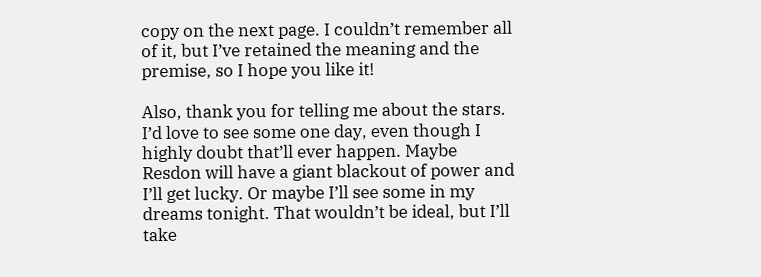copy on the next page. I couldn’t remember all of it, but I’ve retained the meaning and the premise, so I hope you like it!

Also, thank you for telling me about the stars. I’d love to see some one day, even though I highly doubt that’ll ever happen. Maybe Resdon will have a giant blackout of power and I’ll get lucky. Or maybe I’ll see some in my dreams tonight. That wouldn’t be ideal, but I’ll take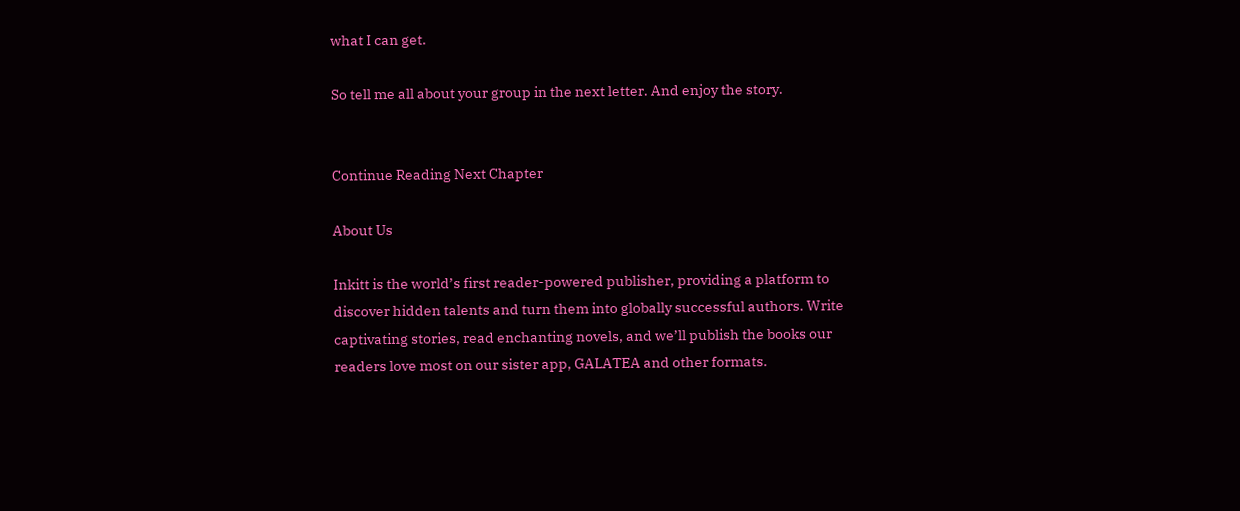what I can get.

So tell me all about your group in the next letter. And enjoy the story.


Continue Reading Next Chapter

About Us

Inkitt is the world’s first reader-powered publisher, providing a platform to discover hidden talents and turn them into globally successful authors. Write captivating stories, read enchanting novels, and we’ll publish the books our readers love most on our sister app, GALATEA and other formats.